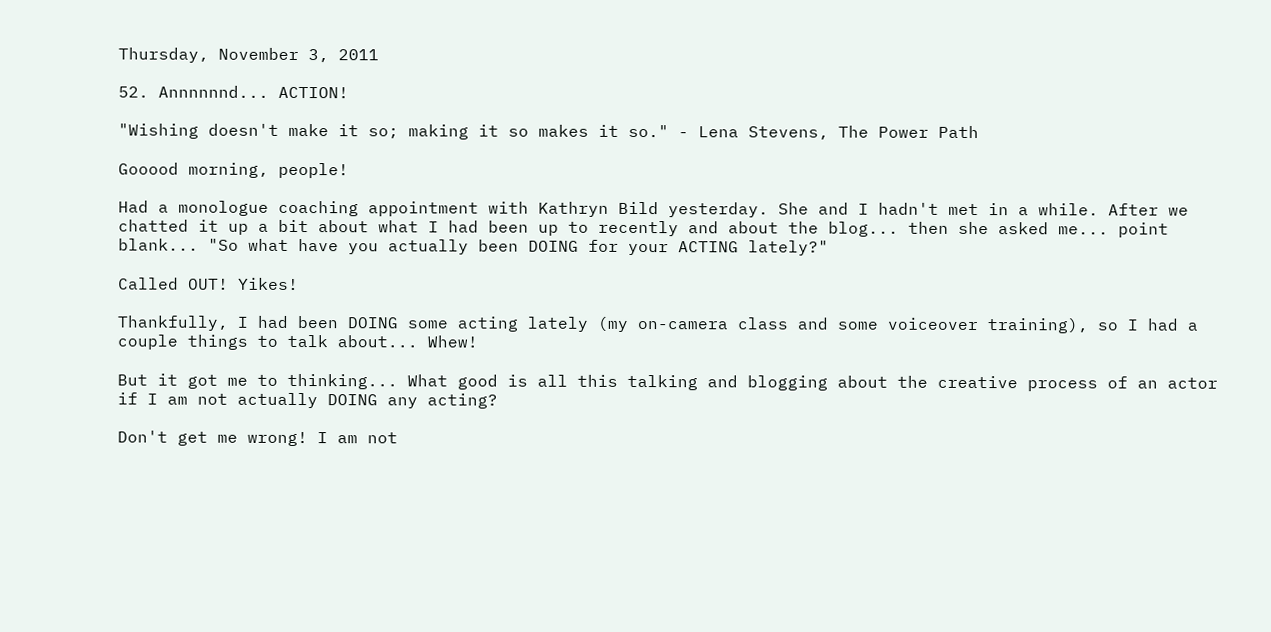Thursday, November 3, 2011

52. Annnnnnd... ACTION!

"Wishing doesn't make it so; making it so makes it so." - Lena Stevens, The Power Path

Gooood morning, people!

Had a monologue coaching appointment with Kathryn Bild yesterday. She and I hadn't met in a while. After we chatted it up a bit about what I had been up to recently and about the blog... then she asked me... point blank... "So what have you actually been DOING for your ACTING lately?"

Called OUT! Yikes!

Thankfully, I had been DOING some acting lately (my on-camera class and some voiceover training), so I had a couple things to talk about... Whew!

But it got me to thinking... What good is all this talking and blogging about the creative process of an actor if I am not actually DOING any acting?

Don't get me wrong! I am not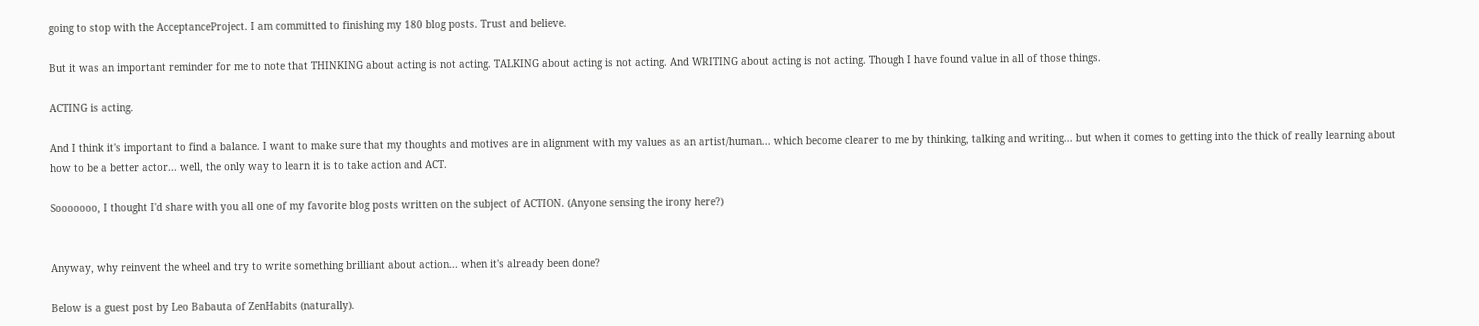going to stop with the AcceptanceProject. I am committed to finishing my 180 blog posts. Trust and believe.

But it was an important reminder for me to note that THINKING about acting is not acting. TALKING about acting is not acting. And WRITING about acting is not acting. Though I have found value in all of those things.

ACTING is acting.

And I think it's important to find a balance. I want to make sure that my thoughts and motives are in alignment with my values as an artist/human... which become clearer to me by thinking, talking and writing... but when it comes to getting into the thick of really learning about how to be a better actor... well, the only way to learn it is to take action and ACT.

Sooooooo, I thought I'd share with you all one of my favorite blog posts written on the subject of ACTION. (Anyone sensing the irony here?)


Anyway, why reinvent the wheel and try to write something brilliant about action... when it's already been done?

Below is a guest post by Leo Babauta of ZenHabits (naturally).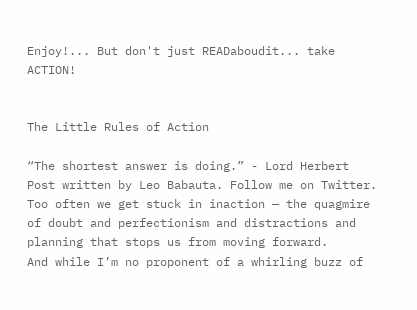Enjoy!... But don't just READaboudit... take ACTION!


The Little Rules of Action

“The shortest answer is doing.” - Lord Herbert
Post written by Leo Babauta. Follow me on Twitter.
Too often we get stuck in inaction — the quagmire of doubt and perfectionism and distractions and planning that stops us from moving forward.
And while I’m no proponent of a whirling buzz of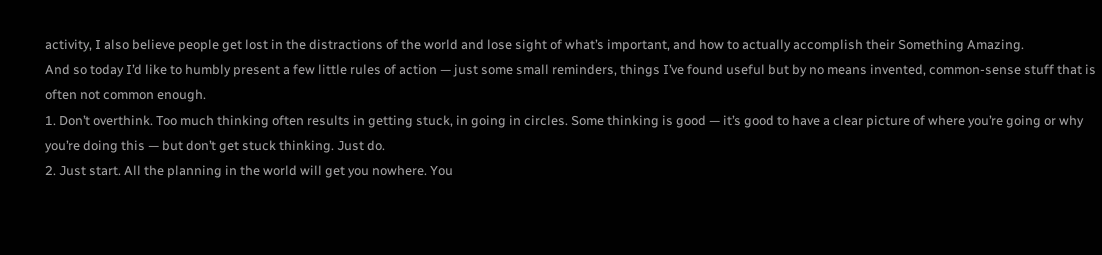activity, I also believe people get lost in the distractions of the world and lose sight of what’s important, and how to actually accomplish their Something Amazing.
And so today I’d like to humbly present a few little rules of action — just some small reminders, things I’ve found useful but by no means invented, common-sense stuff that is often not common enough.
1. Don’t overthink. Too much thinking often results in getting stuck, in going in circles. Some thinking is good — it’s good to have a clear picture of where you’re going or why you’re doing this — but don’t get stuck thinking. Just do.
2. Just start. All the planning in the world will get you nowhere. You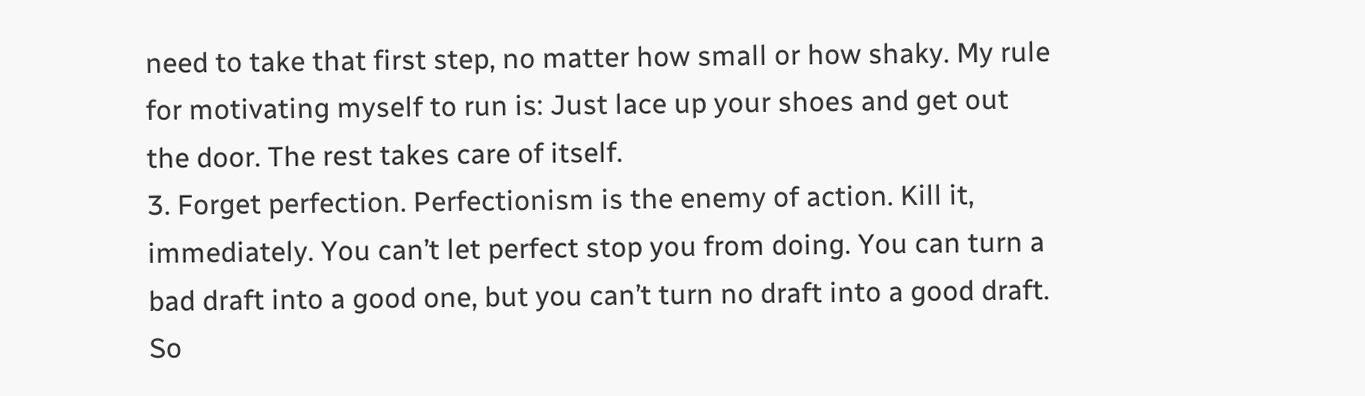need to take that first step, no matter how small or how shaky. My rule for motivating myself to run is: Just lace up your shoes and get out the door. The rest takes care of itself.
3. Forget perfection. Perfectionism is the enemy of action. Kill it, immediately. You can’t let perfect stop you from doing. You can turn a bad draft into a good one, but you can’t turn no draft into a good draft. So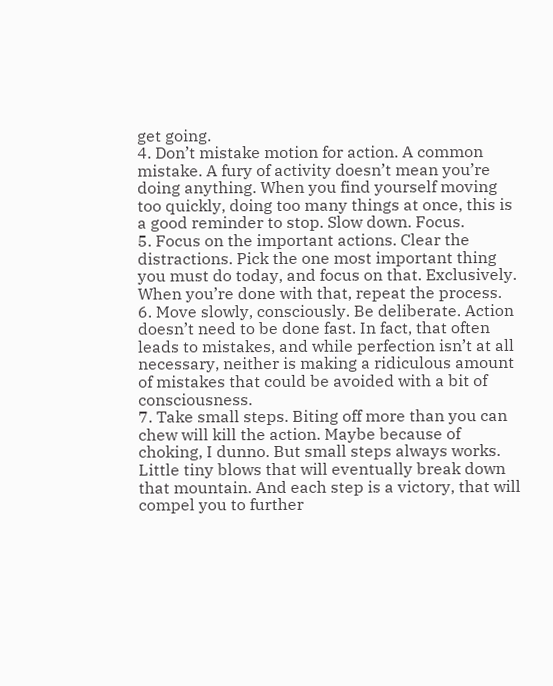get going.
4. Don’t mistake motion for action. A common mistake. A fury of activity doesn’t mean you’re doing anything. When you find yourself moving too quickly, doing too many things at once, this is a good reminder to stop. Slow down. Focus.
5. Focus on the important actions. Clear the distractions. Pick the one most important thing you must do today, and focus on that. Exclusively. When you’re done with that, repeat the process.
6. Move slowly, consciously. Be deliberate. Action doesn’t need to be done fast. In fact, that often leads to mistakes, and while perfection isn’t at all necessary, neither is making a ridiculous amount of mistakes that could be avoided with a bit of consciousness.
7. Take small steps. Biting off more than you can chew will kill the action. Maybe because of choking, I dunno. But small steps always works. Little tiny blows that will eventually break down that mountain. And each step is a victory, that will compel you to further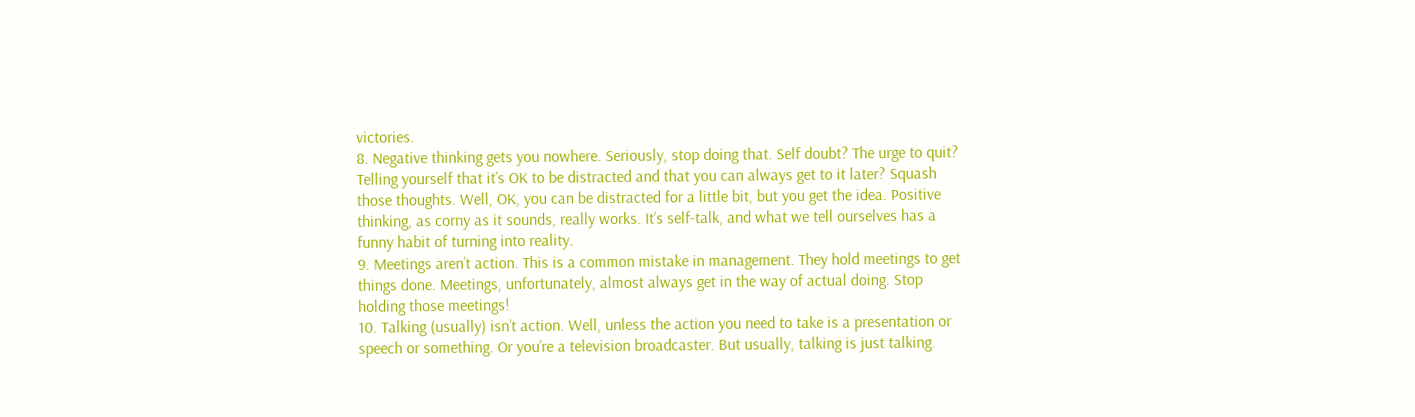victories.
8. Negative thinking gets you nowhere. Seriously, stop doing that. Self doubt? The urge to quit? Telling yourself that it’s OK to be distracted and that you can always get to it later? Squash those thoughts. Well, OK, you can be distracted for a little bit, but you get the idea. Positive thinking, as corny as it sounds, really works. It’s self-talk, and what we tell ourselves has a funny habit of turning into reality.
9. Meetings aren’t action. This is a common mistake in management. They hold meetings to get things done. Meetings, unfortunately, almost always get in the way of actual doing. Stop holding those meetings!
10. Talking (usually) isn’t action. Well, unless the action you need to take is a presentation or speech or something. Or you’re a television broadcaster. But usually, talking is just talking.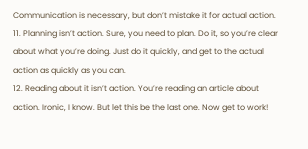Communication is necessary, but don’t mistake it for actual action.
11. Planning isn’t action. Sure, you need to plan. Do it, so you’re clear about what you’re doing. Just do it quickly, and get to the actual action as quickly as you can.
12. Reading about it isn’t action. You’re reading an article about action. Ironic, I know. But let this be the last one. Now get to work!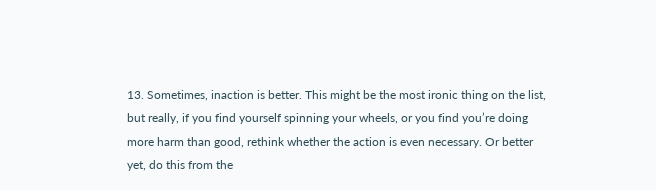13. Sometimes, inaction is better. This might be the most ironic thing on the list, but really, if you find yourself spinning your wheels, or you find you’re doing more harm than good, rethink whether the action is even necessary. Or better yet, do this from the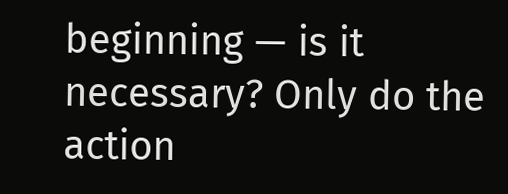beginning — is it necessary? Only do the action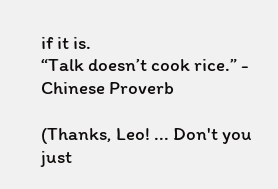if it is.
“Talk doesn’t cook rice.” - Chinese Proverb

(Thanks, Leo! ... Don't you just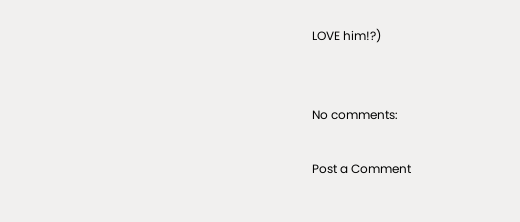LOVE him!?)


No comments:

Post a Comment